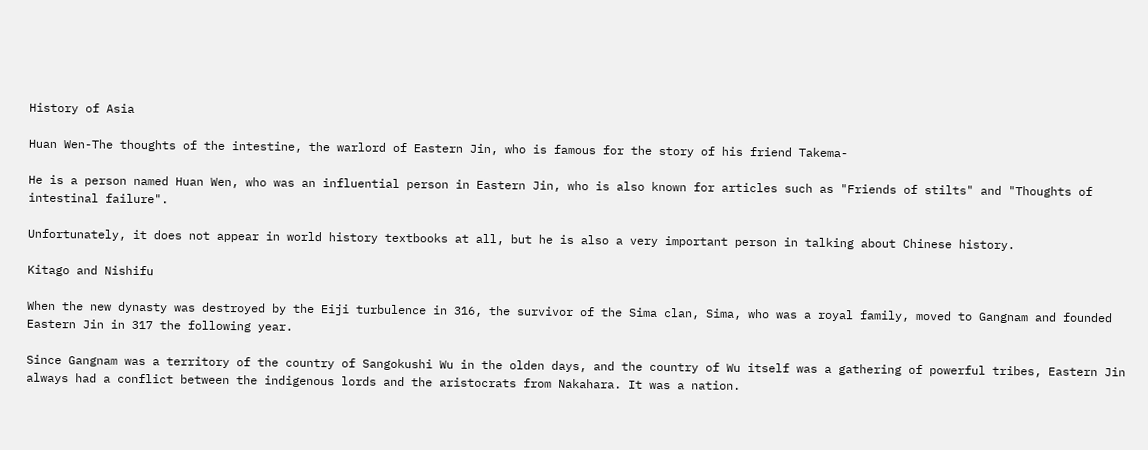History of Asia

Huan Wen-The thoughts of the intestine, the warlord of Eastern Jin, who is famous for the story of his friend Takema-

He is a person named Huan Wen, who was an influential person in Eastern Jin, who is also known for articles such as "Friends of stilts" and "Thoughts of intestinal failure".

Unfortunately, it does not appear in world history textbooks at all, but he is also a very important person in talking about Chinese history.

Kitago and Nishifu

When the new dynasty was destroyed by the Eiji turbulence in 316, the survivor of the Sima clan, Sima, who was a royal family, moved to Gangnam and founded Eastern Jin in 317 the following year.

Since Gangnam was a territory of the country of Sangokushi Wu in the olden days, and the country of Wu itself was a gathering of powerful tribes, Eastern Jin always had a conflict between the indigenous lords and the aristocrats from Nakahara. It was a nation.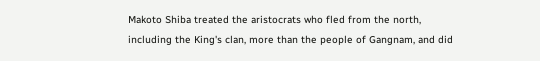Makoto Shiba treated the aristocrats who fled from the north, including the King's clan, more than the people of Gangnam, and did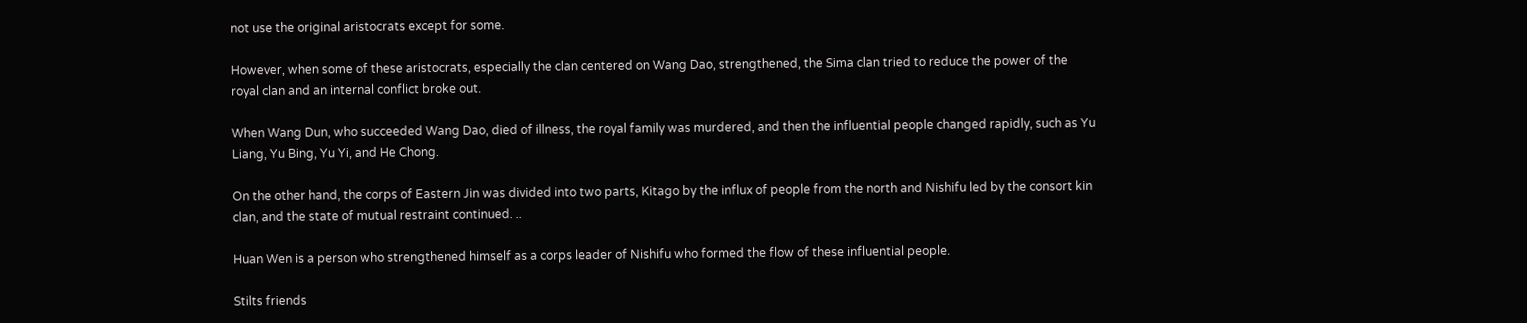not use the original aristocrats except for some.

However, when some of these aristocrats, especially the clan centered on Wang Dao, strengthened, the Sima clan tried to reduce the power of the royal clan and an internal conflict broke out.

When Wang Dun, who succeeded Wang Dao, died of illness, the royal family was murdered, and then the influential people changed rapidly, such as Yu Liang, Yu Bing, Yu Yi, and He Chong.

On the other hand, the corps of Eastern Jin was divided into two parts, Kitago by the influx of people from the north and Nishifu led by the consort kin clan, and the state of mutual restraint continued. ..

Huan Wen is a person who strengthened himself as a corps leader of Nishifu who formed the flow of these influential people.

Stilts friends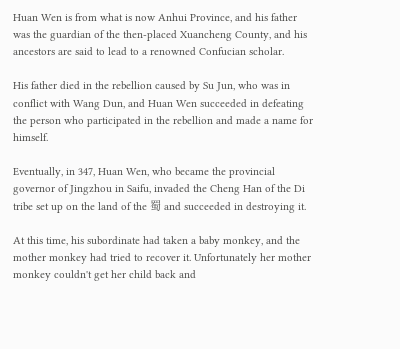Huan Wen is from what is now Anhui Province, and his father was the guardian of the then-placed Xuancheng County, and his ancestors are said to lead to a renowned Confucian scholar.

His father died in the rebellion caused by Su Jun, who was in conflict with Wang Dun, and Huan Wen succeeded in defeating the person who participated in the rebellion and made a name for himself.

Eventually, in 347, Huan Wen, who became the provincial governor of Jingzhou in Saifu, invaded the Cheng Han of the Di tribe set up on the land of the 蜀 and succeeded in destroying it.

At this time, his subordinate had taken a baby monkey, and the mother monkey had tried to recover it. Unfortunately her mother monkey couldn't get her child back and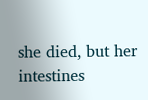she died, but her intestines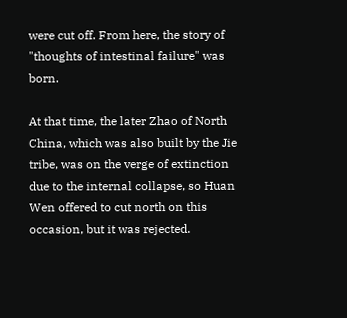were cut off. From here, the story of "thoughts of intestinal failure" was born.

At that time, the later Zhao of North China, which was also built by the Jie tribe, was on the verge of extinction due to the internal collapse, so Huan Wen offered to cut north on this occasion, but it was rejected.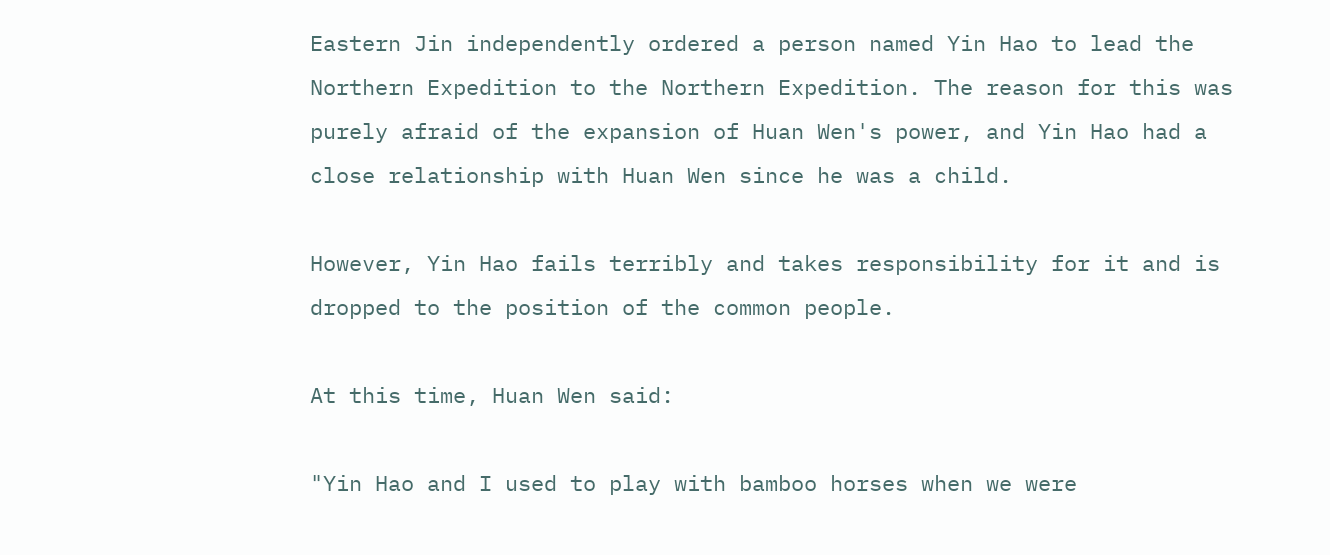Eastern Jin independently ordered a person named Yin Hao to lead the Northern Expedition to the Northern Expedition. The reason for this was purely afraid of the expansion of Huan Wen's power, and Yin Hao had a close relationship with Huan Wen since he was a child.

However, Yin Hao fails terribly and takes responsibility for it and is dropped to the position of the common people.

At this time, Huan Wen said:

"Yin Hao and I used to play with bamboo horses when we were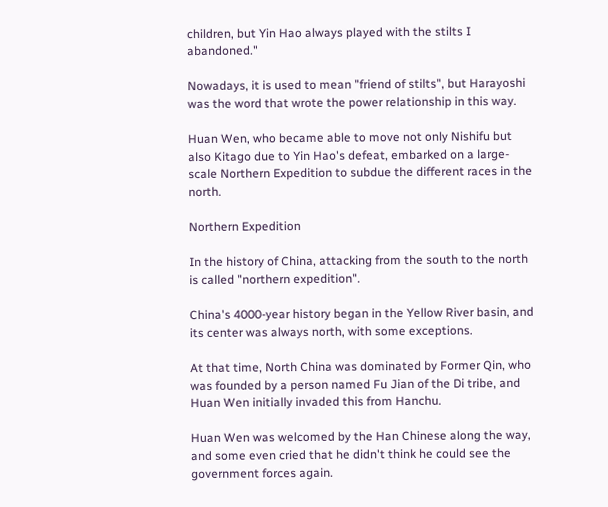children, but Yin Hao always played with the stilts I abandoned."

Nowadays, it is used to mean "friend of stilts", but Harayoshi was the word that wrote the power relationship in this way.

Huan Wen, who became able to move not only Nishifu but also Kitago due to Yin Hao's defeat, embarked on a large-scale Northern Expedition to subdue the different races in the north.

Northern Expedition

In the history of China, attacking from the south to the north is called "northern expedition".

China's 4000-year history began in the Yellow River basin, and its center was always north, with some exceptions.

At that time, North China was dominated by Former Qin, who was founded by a person named Fu Jian of the Di tribe, and Huan Wen initially invaded this from Hanchu.

Huan Wen was welcomed by the Han Chinese along the way, and some even cried that he didn't think he could see the government forces again.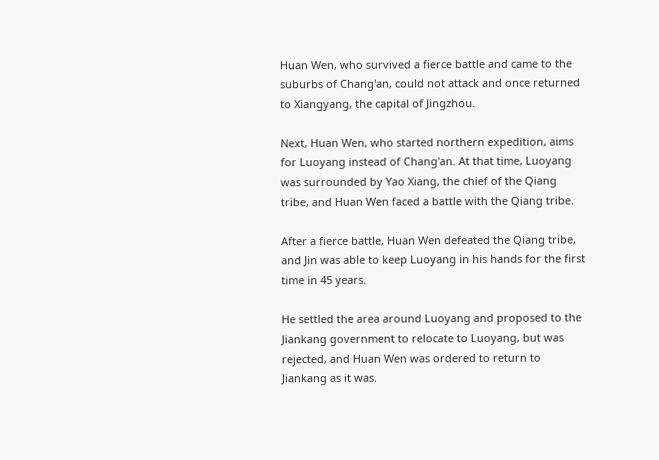Huan Wen, who survived a fierce battle and came to the suburbs of Chang'an, could not attack and once returned to Xiangyang, the capital of Jingzhou.

Next, Huan Wen, who started northern expedition, aims for Luoyang instead of Chang'an. At that time, Luoyang was surrounded by Yao Xiang, the chief of the Qiang tribe, and Huan Wen faced a battle with the Qiang tribe.

After a fierce battle, Huan Wen defeated the Qiang tribe, and Jin was able to keep Luoyang in his hands for the first time in 45 years.

He settled the area around Luoyang and proposed to the Jiankang government to relocate to Luoyang, but was rejected, and Huan Wen was ordered to return to Jiankang as it was.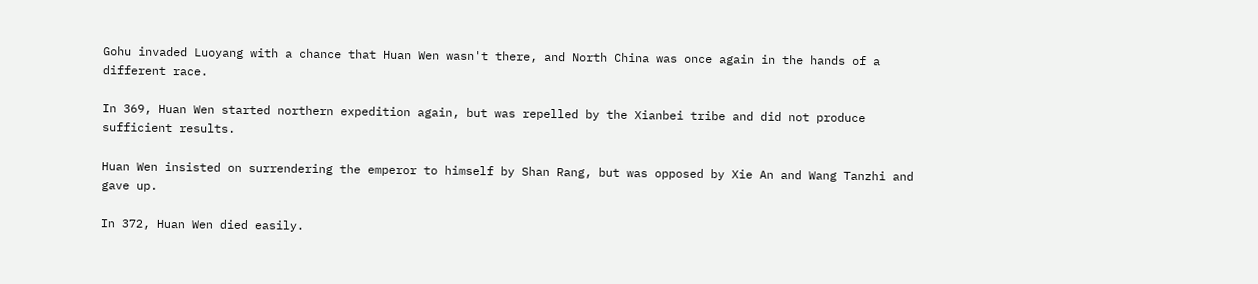Gohu invaded Luoyang with a chance that Huan Wen wasn't there, and North China was once again in the hands of a different race.

In 369, Huan Wen started northern expedition again, but was repelled by the Xianbei tribe and did not produce sufficient results.

Huan Wen insisted on surrendering the emperor to himself by Shan Rang, but was opposed by Xie An and Wang Tanzhi and gave up.

In 372, Huan Wen died easily.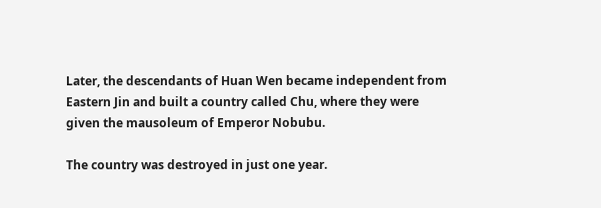Later, the descendants of Huan Wen became independent from Eastern Jin and built a country called Chu, where they were given the mausoleum of Emperor Nobubu.

The country was destroyed in just one year.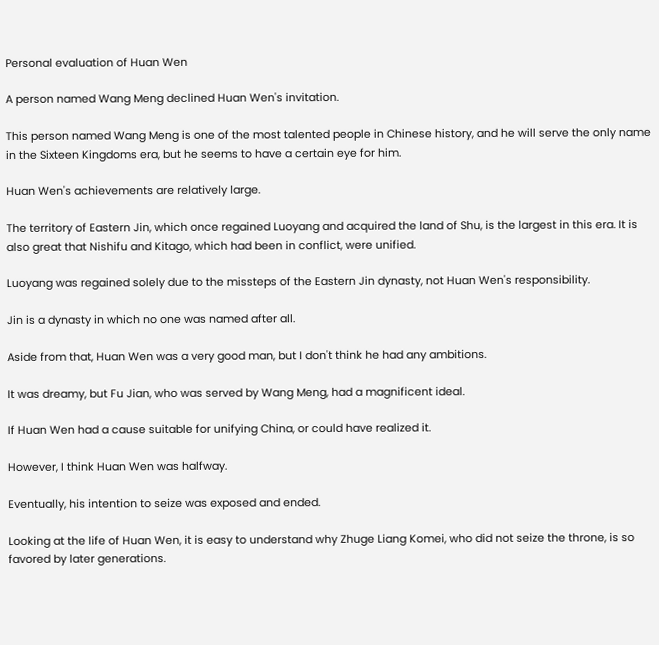Personal evaluation of Huan Wen

A person named Wang Meng declined Huan Wen's invitation.

This person named Wang Meng is one of the most talented people in Chinese history, and he will serve the only name in the Sixteen Kingdoms era, but he seems to have a certain eye for him.

Huan Wen's achievements are relatively large.

The territory of Eastern Jin, which once regained Luoyang and acquired the land of Shu, is the largest in this era. It is also great that Nishifu and Kitago, which had been in conflict, were unified.

Luoyang was regained solely due to the missteps of the Eastern Jin dynasty, not Huan Wen's responsibility.

Jin is a dynasty in which no one was named after all.

Aside from that, Huan Wen was a very good man, but I don't think he had any ambitions.

It was dreamy, but Fu Jian, who was served by Wang Meng, had a magnificent ideal.

If Huan Wen had a cause suitable for unifying China, or could have realized it.

However, I think Huan Wen was halfway.

Eventually, his intention to seize was exposed and ended.

Looking at the life of Huan Wen, it is easy to understand why Zhuge Liang Komei, who did not seize the throne, is so favored by later generations.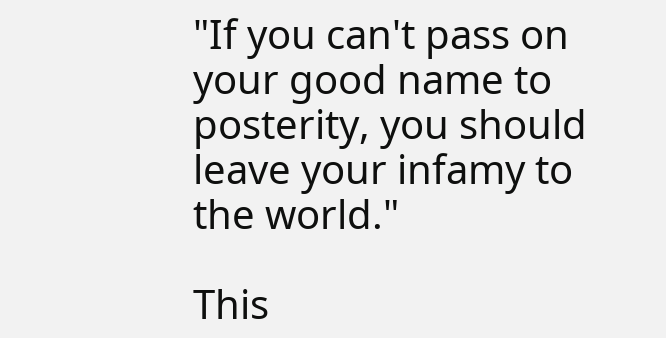"If you can't pass on your good name to posterity, you should leave your infamy to the world."

This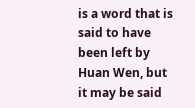is a word that is said to have been left by Huan Wen, but it may be said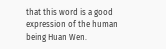that this word is a good expression of the human being Huan Wen.